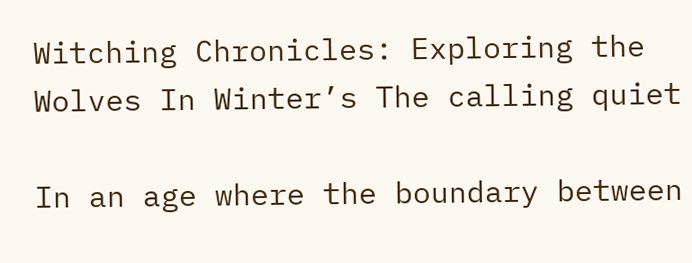Witching Chronicles: Exploring the Wolves In Winter’s The calling quiet

In an age where the boundary between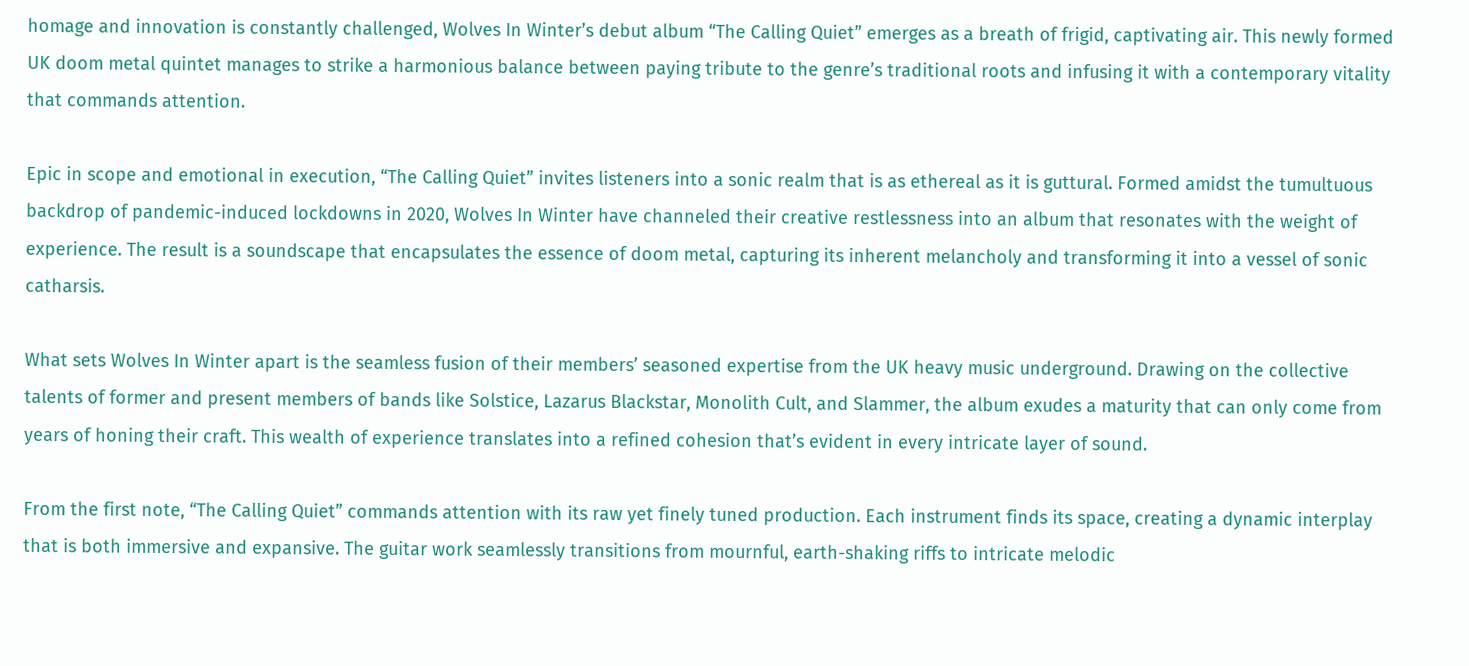homage and innovation is constantly challenged, Wolves In Winter’s debut album “The Calling Quiet” emerges as a breath of frigid, captivating air. This newly formed UK doom metal quintet manages to strike a harmonious balance between paying tribute to the genre’s traditional roots and infusing it with a contemporary vitality that commands attention.

Epic in scope and emotional in execution, “The Calling Quiet” invites listeners into a sonic realm that is as ethereal as it is guttural. Formed amidst the tumultuous backdrop of pandemic-induced lockdowns in 2020, Wolves In Winter have channeled their creative restlessness into an album that resonates with the weight of experience. The result is a soundscape that encapsulates the essence of doom metal, capturing its inherent melancholy and transforming it into a vessel of sonic catharsis.

What sets Wolves In Winter apart is the seamless fusion of their members’ seasoned expertise from the UK heavy music underground. Drawing on the collective talents of former and present members of bands like Solstice, Lazarus Blackstar, Monolith Cult, and Slammer, the album exudes a maturity that can only come from years of honing their craft. This wealth of experience translates into a refined cohesion that’s evident in every intricate layer of sound.

From the first note, “The Calling Quiet” commands attention with its raw yet finely tuned production. Each instrument finds its space, creating a dynamic interplay that is both immersive and expansive. The guitar work seamlessly transitions from mournful, earth-shaking riffs to intricate melodic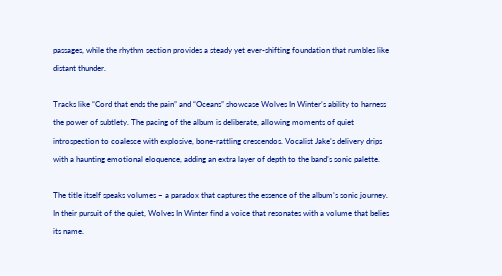passages, while the rhythm section provides a steady yet ever-shifting foundation that rumbles like distant thunder.

Tracks like “Cord that ends the pain” and “Oceans” showcase Wolves In Winter’s ability to harness the power of subtlety. The pacing of the album is deliberate, allowing moments of quiet introspection to coalesce with explosive, bone-rattling crescendos. Vocalist Jake’s delivery drips with a haunting emotional eloquence, adding an extra layer of depth to the band’s sonic palette.

The title itself speaks volumes – a paradox that captures the essence of the album’s sonic journey. In their pursuit of the quiet, Wolves In Winter find a voice that resonates with a volume that belies its name.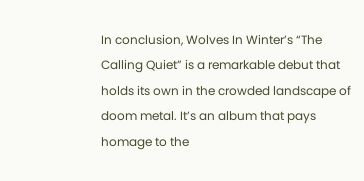In conclusion, Wolves In Winter’s “The Calling Quiet” is a remarkable debut that holds its own in the crowded landscape of doom metal. It’s an album that pays homage to the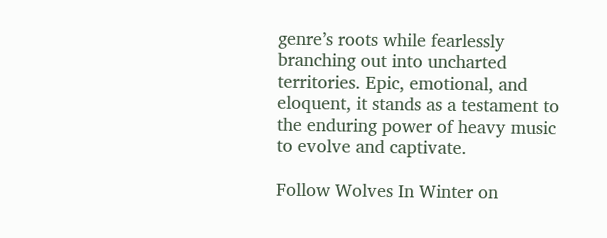genre’s roots while fearlessly branching out into uncharted territories. Epic, emotional, and eloquent, it stands as a testament to the enduring power of heavy music to evolve and captivate.

Follow Wolves In Winter on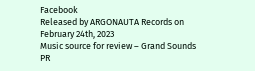Facebook
Released by ARGONAUTA Records on February 24th, 2023
Music source for review – Grand Sounds PR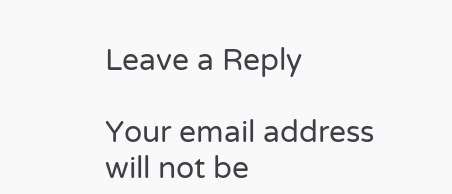Leave a Reply

Your email address will not be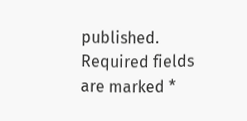published. Required fields are marked *